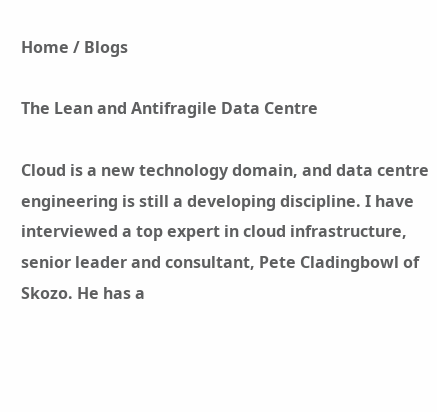Home / Blogs

The Lean and Antifragile Data Centre

Cloud is a new technology domain, and data centre engineering is still a developing discipline. I have interviewed a top expert in cloud infrastructure, senior leader and consultant, Pete Cladingbowl of Skozo. He has a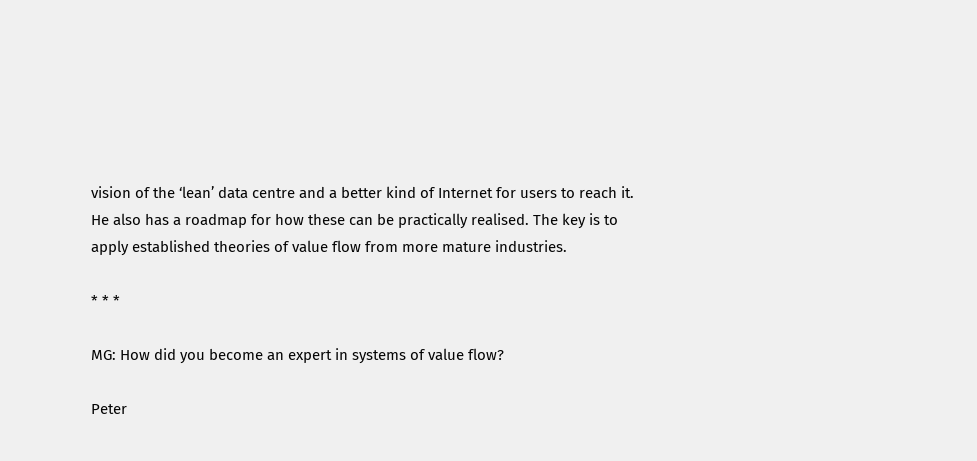vision of the ‘lean’ data centre and a better kind of Internet for users to reach it. He also has a roadmap for how these can be practically realised. The key is to apply established theories of value flow from more mature industries.

* * *

MG: How did you become an expert in systems of value flow?

Peter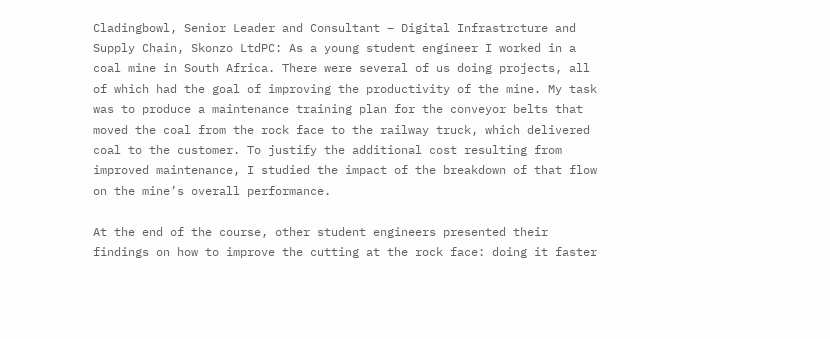Cladingbowl, Senior Leader and Consultant – Digital Infrastrcture and Supply Chain, Skonzo LtdPC: As a young student engineer I worked in a coal mine in South Africa. There were several of us doing projects, all of which had the goal of improving the productivity of the mine. My task was to produce a maintenance training plan for the conveyor belts that moved the coal from the rock face to the railway truck, which delivered coal to the customer. To justify the additional cost resulting from improved maintenance, I studied the impact of the breakdown of that flow on the mine’s overall performance.

At the end of the course, other student engineers presented their findings on how to improve the cutting at the rock face: doing it faster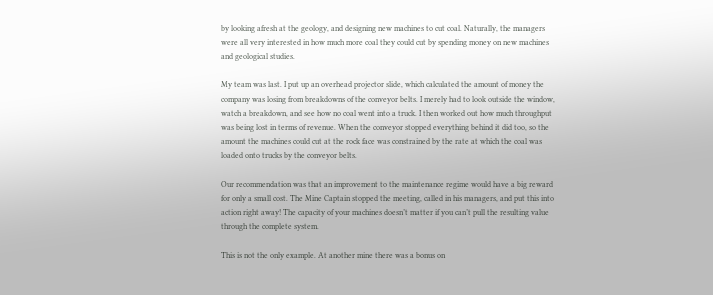by looking afresh at the geology, and designing new machines to cut coal. Naturally, the managers were all very interested in how much more coal they could cut by spending money on new machines and geological studies.

My team was last. I put up an overhead projector slide, which calculated the amount of money the company was losing from breakdowns of the conveyor belts. I merely had to look outside the window, watch a breakdown, and see how no coal went into a truck. I then worked out how much throughput was being lost in terms of revenue. When the conveyor stopped everything behind it did too, so the amount the machines could cut at the rock face was constrained by the rate at which the coal was loaded onto trucks by the conveyor belts.

Our recommendation was that an improvement to the maintenance regime would have a big reward for only a small cost. The Mine Captain stopped the meeting, called in his managers, and put this into action right away! The capacity of your machines doesn’t matter if you can’t pull the resulting value through the complete system.

This is not the only example. At another mine there was a bonus on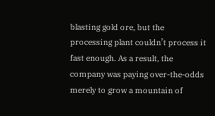blasting gold ore, but the processing plant couldn’t process it fast enough. As a result, the company was paying over-the-odds merely to grow a mountain of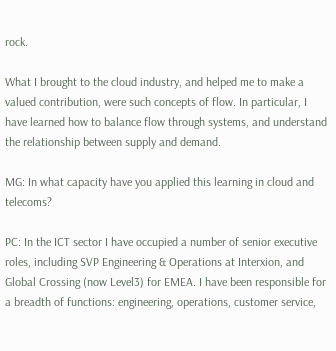rock.

What I brought to the cloud industry, and helped me to make a valued contribution, were such concepts of flow. In particular, I have learned how to balance flow through systems, and understand the relationship between supply and demand.

MG: In what capacity have you applied this learning in cloud and telecoms?

PC: In the ICT sector I have occupied a number of senior executive roles, including SVP Engineering & Operations at Interxion, and Global Crossing (now Level3) for EMEA. I have been responsible for a breadth of functions: engineering, operations, customer service,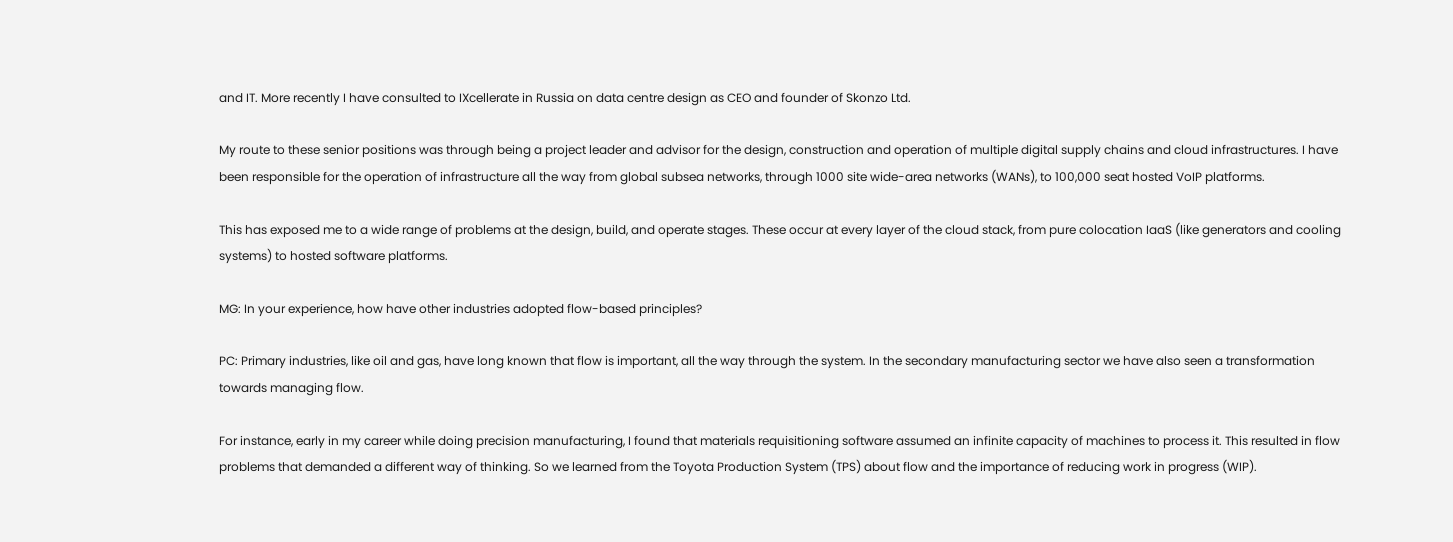and IT. More recently I have consulted to IXcellerate in Russia on data centre design as CEO and founder of Skonzo Ltd.

My route to these senior positions was through being a project leader and advisor for the design, construction and operation of multiple digital supply chains and cloud infrastructures. I have been responsible for the operation of infrastructure all the way from global subsea networks, through 1000 site wide-area networks (WANs), to 100,000 seat hosted VoIP platforms.

This has exposed me to a wide range of problems at the design, build, and operate stages. These occur at every layer of the cloud stack, from pure colocation IaaS (like generators and cooling systems) to hosted software platforms.

MG: In your experience, how have other industries adopted flow-based principles?

PC: Primary industries, like oil and gas, have long known that flow is important, all the way through the system. In the secondary manufacturing sector we have also seen a transformation towards managing flow.

For instance, early in my career while doing precision manufacturing, I found that materials requisitioning software assumed an infinite capacity of machines to process it. This resulted in flow problems that demanded a different way of thinking. So we learned from the Toyota Production System (TPS) about flow and the importance of reducing work in progress (WIP).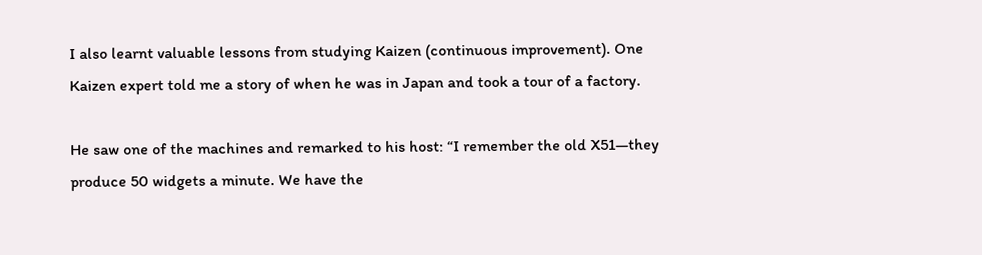I also learnt valuable lessons from studying Kaizen (continuous improvement). One Kaizen expert told me a story of when he was in Japan and took a tour of a factory.

He saw one of the machines and remarked to his host: “I remember the old X51—they produce 50 widgets a minute. We have the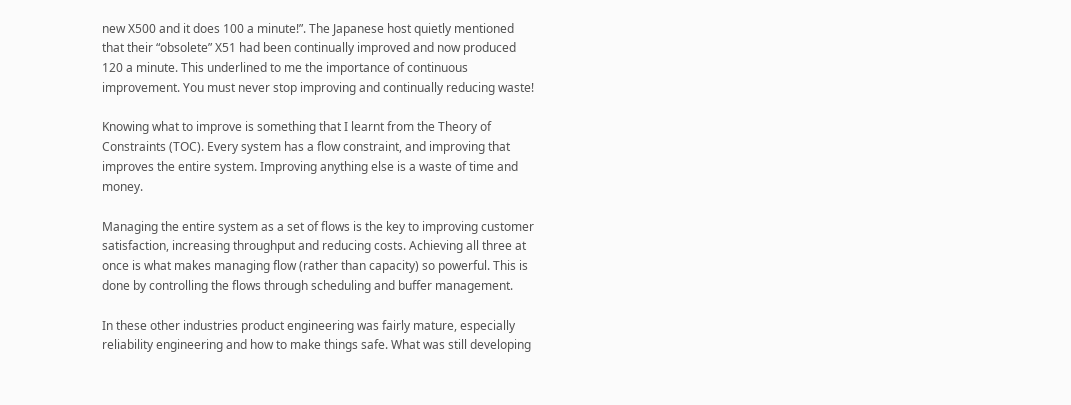new X500 and it does 100 a minute!”. The Japanese host quietly mentioned that their “obsolete” X51 had been continually improved and now produced 120 a minute. This underlined to me the importance of continuous improvement. You must never stop improving and continually reducing waste!

Knowing what to improve is something that I learnt from the Theory of Constraints (TOC). Every system has a flow constraint, and improving that improves the entire system. Improving anything else is a waste of time and money.

Managing the entire system as a set of flows is the key to improving customer satisfaction, increasing throughput and reducing costs. Achieving all three at once is what makes managing flow (rather than capacity) so powerful. This is done by controlling the flows through scheduling and buffer management.

In these other industries product engineering was fairly mature, especially reliability engineering and how to make things safe. What was still developing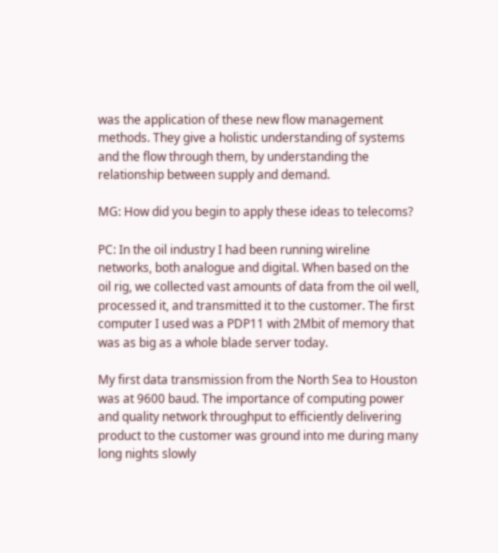was the application of these new flow management methods. They give a holistic understanding of systems and the flow through them, by understanding the relationship between supply and demand.

MG: How did you begin to apply these ideas to telecoms?

PC: In the oil industry I had been running wireline networks, both analogue and digital. When based on the oil rig, we collected vast amounts of data from the oil well, processed it, and transmitted it to the customer. The first computer I used was a PDP11 with 2Mbit of memory that was as big as a whole blade server today.

My first data transmission from the North Sea to Houston was at 9600 baud. The importance of computing power and quality network throughput to efficiently delivering product to the customer was ground into me during many long nights slowly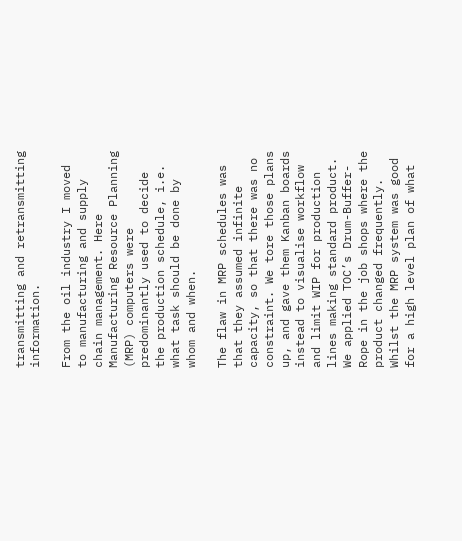transmitting and retransmitting information.

From the oil industry I moved to manufacturing and supply chain management. Here Manufacturing Resource Planning (MRP) computers were predominantly used to decide the production schedule, i.e. what task should be done by whom and when.

The flaw in MRP schedules was that they assumed infinite capacity, so that there was no constraint. We tore those plans up, and gave them Kanban boards instead to visualise workflow and limit WIP for production lines making standard product. We applied TOC’s Drum-Buffer-Rope in the job shops where the product changed frequently. Whilst the MRP system was good for a high level plan of what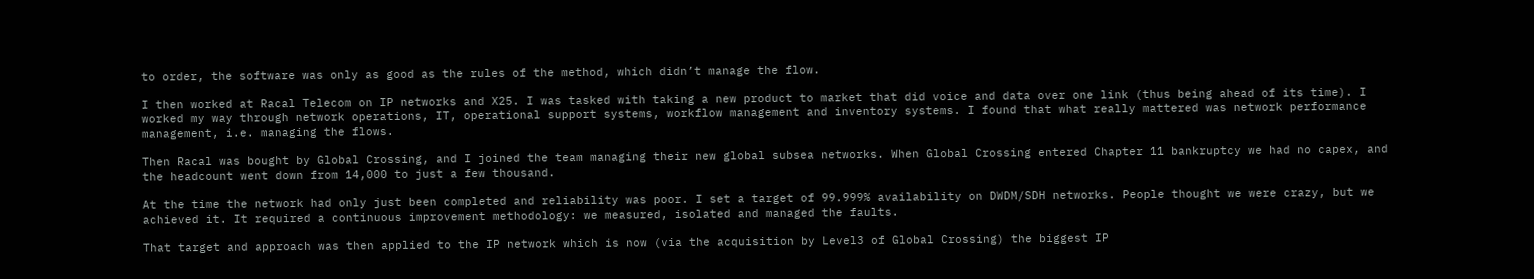to order, the software was only as good as the rules of the method, which didn’t manage the flow.

I then worked at Racal Telecom on IP networks and X25. I was tasked with taking a new product to market that did voice and data over one link (thus being ahead of its time). I worked my way through network operations, IT, operational support systems, workflow management and inventory systems. I found that what really mattered was network performance management, i.e. managing the flows.

Then Racal was bought by Global Crossing, and I joined the team managing their new global subsea networks. When Global Crossing entered Chapter 11 bankruptcy we had no capex, and the headcount went down from 14,000 to just a few thousand.

At the time the network had only just been completed and reliability was poor. I set a target of 99.999% availability on DWDM/SDH networks. People thought we were crazy, but we achieved it. It required a continuous improvement methodology: we measured, isolated and managed the faults.

That target and approach was then applied to the IP network which is now (via the acquisition by Level3 of Global Crossing) the biggest IP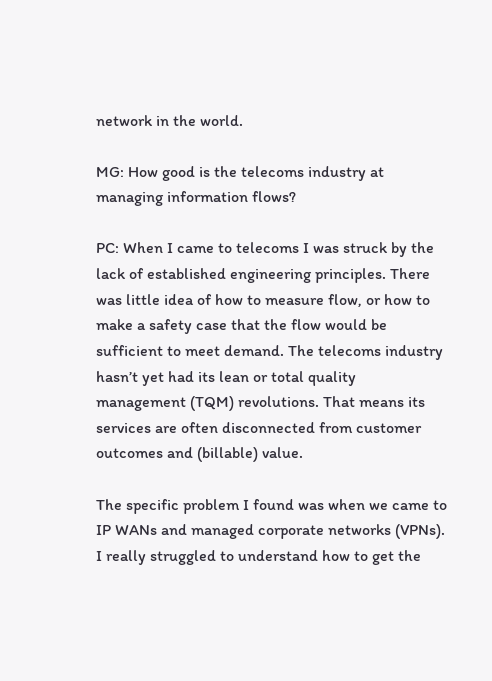network in the world.

MG: How good is the telecoms industry at managing information flows?

PC: When I came to telecoms I was struck by the lack of established engineering principles. There was little idea of how to measure flow, or how to make a safety case that the flow would be sufficient to meet demand. The telecoms industry hasn’t yet had its lean or total quality management (TQM) revolutions. That means its services are often disconnected from customer outcomes and (billable) value.

The specific problem I found was when we came to IP WANs and managed corporate networks (VPNs). I really struggled to understand how to get the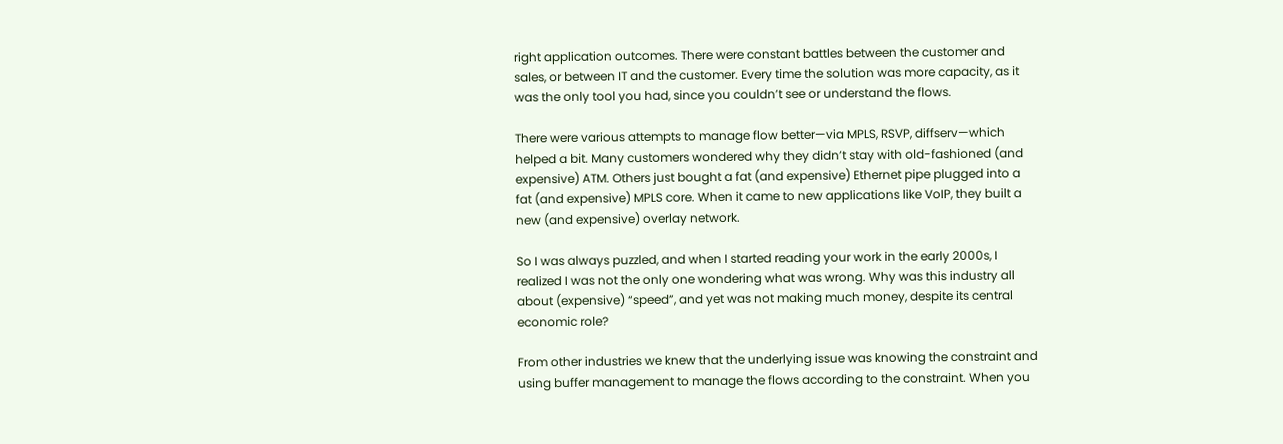right application outcomes. There were constant battles between the customer and sales, or between IT and the customer. Every time the solution was more capacity, as it was the only tool you had, since you couldn’t see or understand the flows.

There were various attempts to manage flow better—via MPLS, RSVP, diffserv—which helped a bit. Many customers wondered why they didn’t stay with old-fashioned (and expensive) ATM. Others just bought a fat (and expensive) Ethernet pipe plugged into a fat (and expensive) MPLS core. When it came to new applications like VoIP, they built a new (and expensive) overlay network.

So I was always puzzled, and when I started reading your work in the early 2000s, I realized I was not the only one wondering what was wrong. Why was this industry all about (expensive) “speed”, and yet was not making much money, despite its central economic role?

From other industries we knew that the underlying issue was knowing the constraint and using buffer management to manage the flows according to the constraint. When you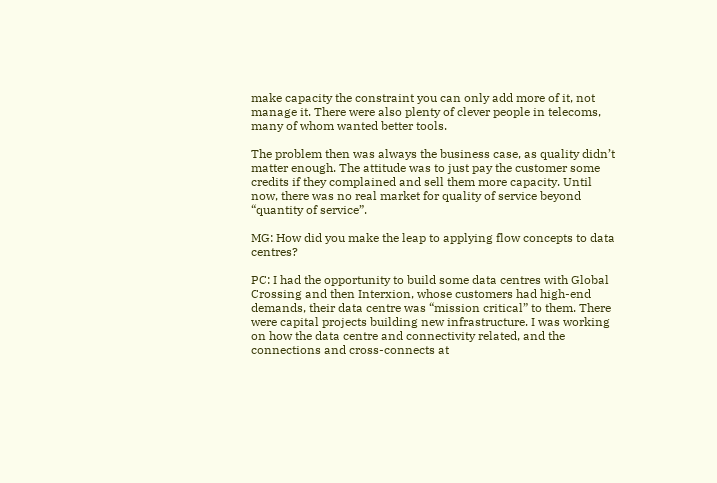make capacity the constraint you can only add more of it, not manage it. There were also plenty of clever people in telecoms, many of whom wanted better tools.

The problem then was always the business case, as quality didn’t matter enough. The attitude was to just pay the customer some credits if they complained and sell them more capacity. Until now, there was no real market for quality of service beyond “quantity of service”.

MG: How did you make the leap to applying flow concepts to data centres?

PC: I had the opportunity to build some data centres with Global Crossing and then Interxion, whose customers had high-end demands, their data centre was “mission critical” to them. There were capital projects building new infrastructure. I was working on how the data centre and connectivity related, and the connections and cross-connects at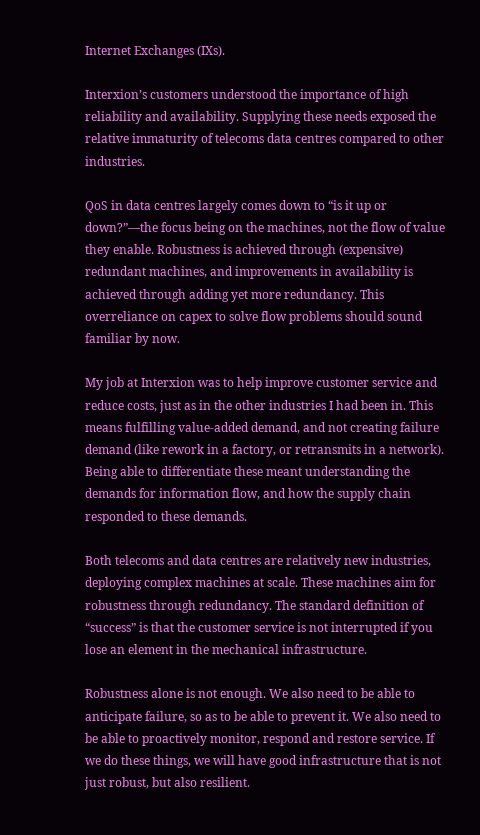Internet Exchanges (IXs).

Interxion’s customers understood the importance of high reliability and availability. Supplying these needs exposed the relative immaturity of telecoms data centres compared to other industries.

QoS in data centres largely comes down to “is it up or down?”—the focus being on the machines, not the flow of value they enable. Robustness is achieved through (expensive) redundant machines, and improvements in availability is achieved through adding yet more redundancy. This overreliance on capex to solve flow problems should sound familiar by now.

My job at Interxion was to help improve customer service and reduce costs, just as in the other industries I had been in. This means fulfilling value-added demand, and not creating failure demand (like rework in a factory, or retransmits in a network). Being able to differentiate these meant understanding the demands for information flow, and how the supply chain responded to these demands.

Both telecoms and data centres are relatively new industries, deploying complex machines at scale. These machines aim for robustness through redundancy. The standard definition of “success” is that the customer service is not interrupted if you lose an element in the mechanical infrastructure.

Robustness alone is not enough. We also need to be able to anticipate failure, so as to be able to prevent it. We also need to be able to proactively monitor, respond and restore service. If we do these things, we will have good infrastructure that is not just robust, but also resilient.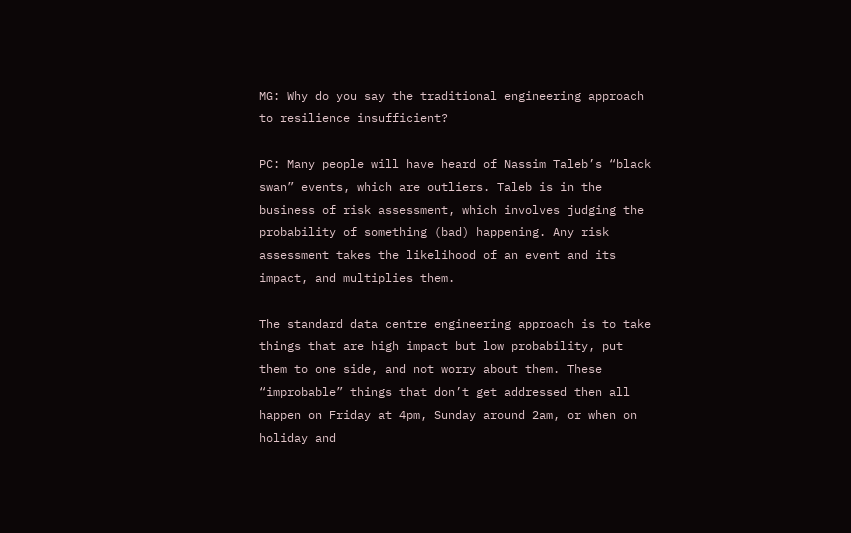MG: Why do you say the traditional engineering approach to resilience insufficient?

PC: Many people will have heard of Nassim Taleb’s “black swan” events, which are outliers. Taleb is in the business of risk assessment, which involves judging the probability of something (bad) happening. Any risk assessment takes the likelihood of an event and its impact, and multiplies them.

The standard data centre engineering approach is to take things that are high impact but low probability, put them to one side, and not worry about them. These “improbable” things that don’t get addressed then all happen on Friday at 4pm, Sunday around 2am, or when on holiday and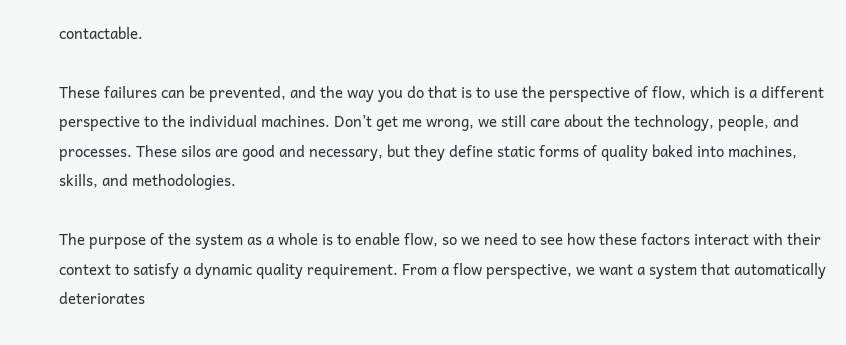contactable.

These failures can be prevented, and the way you do that is to use the perspective of flow, which is a different perspective to the individual machines. Don’t get me wrong, we still care about the technology, people, and processes. These silos are good and necessary, but they define static forms of quality baked into machines, skills, and methodologies.

The purpose of the system as a whole is to enable flow, so we need to see how these factors interact with their context to satisfy a dynamic quality requirement. From a flow perspective, we want a system that automatically deteriorates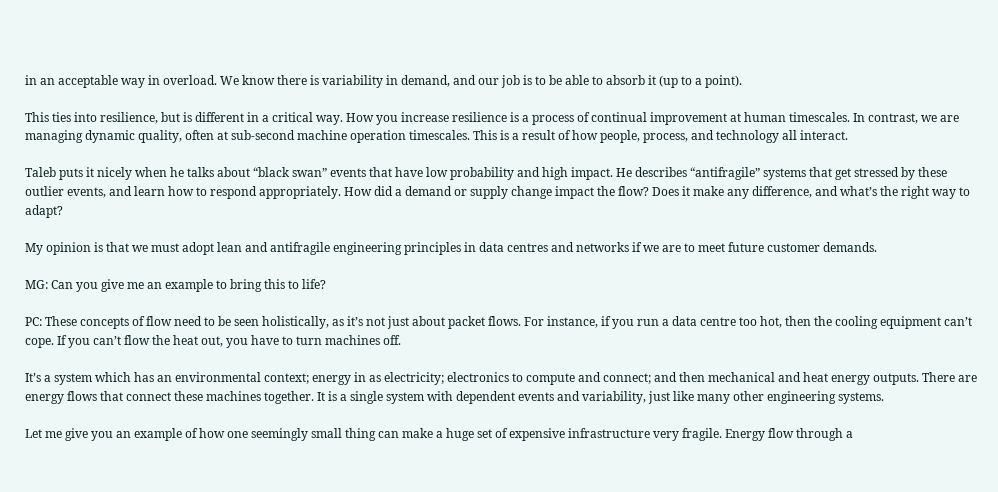in an acceptable way in overload. We know there is variability in demand, and our job is to be able to absorb it (up to a point).

This ties into resilience, but is different in a critical way. How you increase resilience is a process of continual improvement at human timescales. In contrast, we are managing dynamic quality, often at sub-second machine operation timescales. This is a result of how people, process, and technology all interact.

Taleb puts it nicely when he talks about “black swan” events that have low probability and high impact. He describes “antifragile” systems that get stressed by these outlier events, and learn how to respond appropriately. How did a demand or supply change impact the flow? Does it make any difference, and what’s the right way to adapt?

My opinion is that we must adopt lean and antifragile engineering principles in data centres and networks if we are to meet future customer demands.

MG: Can you give me an example to bring this to life?

PC: These concepts of flow need to be seen holistically, as it’s not just about packet flows. For instance, if you run a data centre too hot, then the cooling equipment can’t cope. If you can’t flow the heat out, you have to turn machines off.

It’s a system which has an environmental context; energy in as electricity; electronics to compute and connect; and then mechanical and heat energy outputs. There are energy flows that connect these machines together. It is a single system with dependent events and variability, just like many other engineering systems.

Let me give you an example of how one seemingly small thing can make a huge set of expensive infrastructure very fragile. Energy flow through a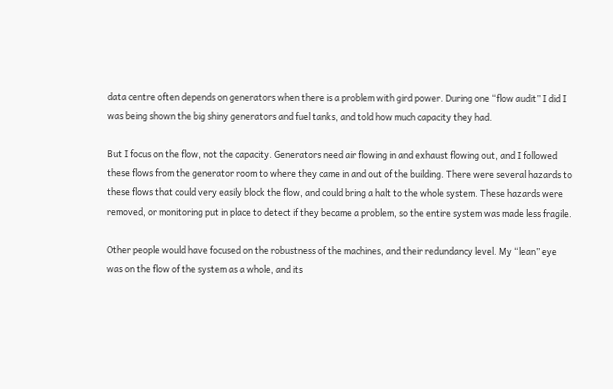data centre often depends on generators when there is a problem with gird power. During one “flow audit” I did I was being shown the big shiny generators and fuel tanks, and told how much capacity they had.

But I focus on the flow, not the capacity. Generators need air flowing in and exhaust flowing out, and I followed these flows from the generator room to where they came in and out of the building. There were several hazards to these flows that could very easily block the flow, and could bring a halt to the whole system. These hazards were removed, or monitoring put in place to detect if they became a problem, so the entire system was made less fragile.

Other people would have focused on the robustness of the machines, and their redundancy level. My “lean” eye was on the flow of the system as a whole, and its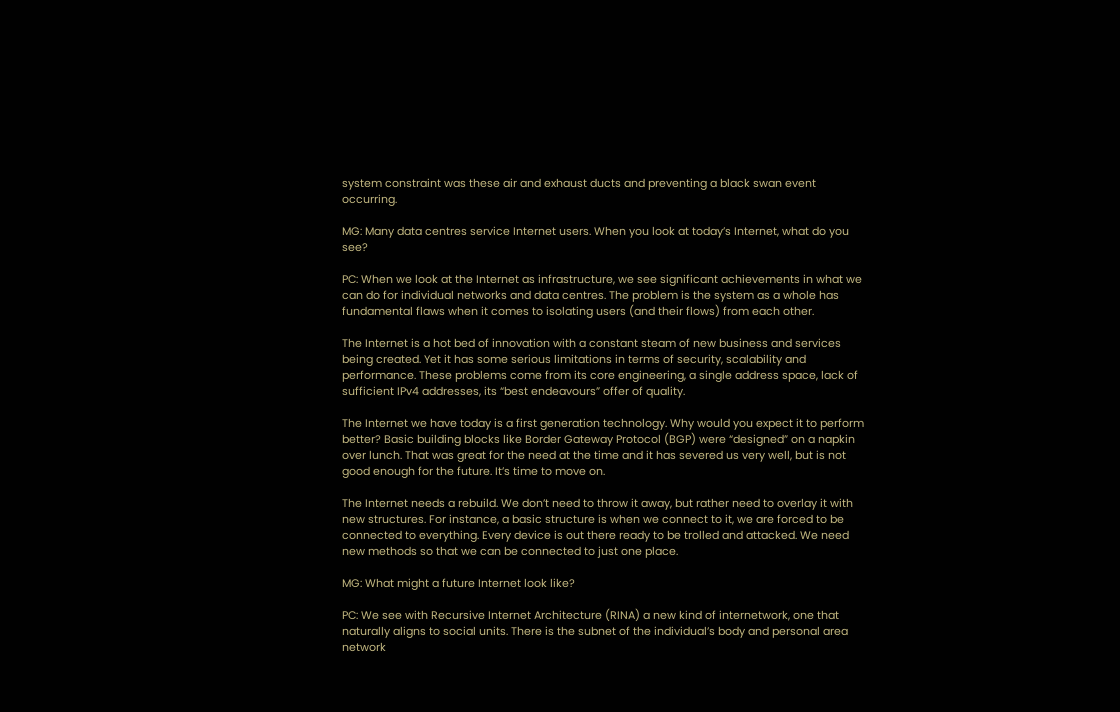system constraint was these air and exhaust ducts and preventing a black swan event occurring.

MG: Many data centres service Internet users. When you look at today’s Internet, what do you see?

PC: When we look at the Internet as infrastructure, we see significant achievements in what we can do for individual networks and data centres. The problem is the system as a whole has fundamental flaws when it comes to isolating users (and their flows) from each other.

The Internet is a hot bed of innovation with a constant steam of new business and services being created. Yet it has some serious limitations in terms of security, scalability and performance. These problems come from its core engineering, a single address space, lack of sufficient IPv4 addresses, its “best endeavours” offer of quality.

The Internet we have today is a first generation technology. Why would you expect it to perform better? Basic building blocks like Border Gateway Protocol (BGP) were “designed” on a napkin over lunch. That was great for the need at the time and it has severed us very well, but is not good enough for the future. It’s time to move on.

The Internet needs a rebuild. We don’t need to throw it away, but rather need to overlay it with new structures. For instance, a basic structure is when we connect to it, we are forced to be connected to everything. Every device is out there ready to be trolled and attacked. We need new methods so that we can be connected to just one place.

MG: What might a future Internet look like?

PC: We see with Recursive Internet Architecture (RINA) a new kind of internetwork, one that naturally aligns to social units. There is the subnet of the individual’s body and personal area network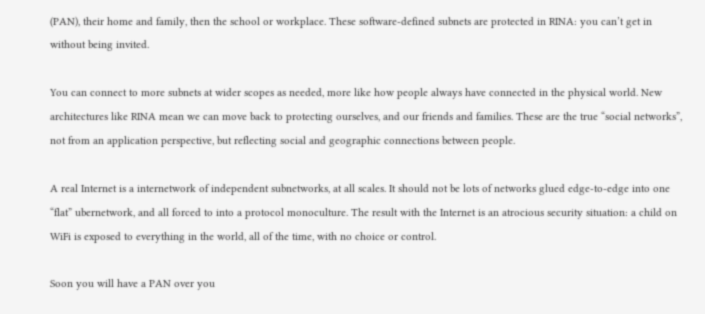(PAN), their home and family, then the school or workplace. These software-defined subnets are protected in RINA: you can’t get in without being invited.

You can connect to more subnets at wider scopes as needed, more like how people always have connected in the physical world. New architectures like RINA mean we can move back to protecting ourselves, and our friends and families. These are the true “social networks”, not from an application perspective, but reflecting social and geographic connections between people.

A real Internet is a internetwork of independent subnetworks, at all scales. It should not be lots of networks glued edge-to-edge into one “flat” ubernetwork, and all forced to into a protocol monoculture. The result with the Internet is an atrocious security situation: a child on WiFi is exposed to everything in the world, all of the time, with no choice or control.

Soon you will have a PAN over you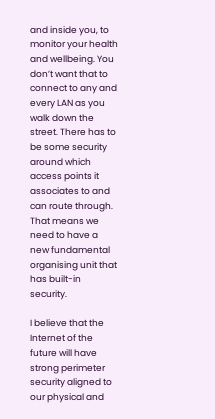and inside you, to monitor your health and wellbeing. You don’t want that to connect to any and every LAN as you walk down the street. There has to be some security around which access points it associates to and can route through. That means we need to have a new fundamental organising unit that has built-in security.

I believe that the Internet of the future will have strong perimeter security aligned to our physical and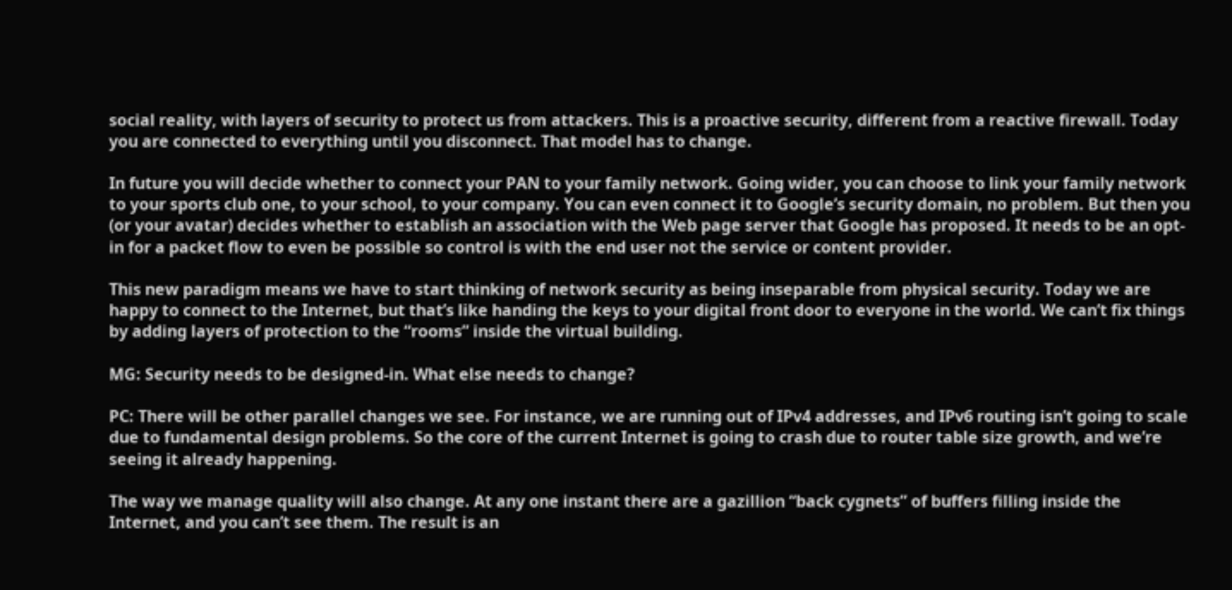social reality, with layers of security to protect us from attackers. This is a proactive security, different from a reactive firewall. Today you are connected to everything until you disconnect. That model has to change.

In future you will decide whether to connect your PAN to your family network. Going wider, you can choose to link your family network to your sports club one, to your school, to your company. You can even connect it to Google’s security domain, no problem. But then you (or your avatar) decides whether to establish an association with the Web page server that Google has proposed. It needs to be an opt-in for a packet flow to even be possible so control is with the end user not the service or content provider.

This new paradigm means we have to start thinking of network security as being inseparable from physical security. Today we are happy to connect to the Internet, but that’s like handing the keys to your digital front door to everyone in the world. We can’t fix things by adding layers of protection to the “rooms” inside the virtual building.

MG: Security needs to be designed-in. What else needs to change?

PC: There will be other parallel changes we see. For instance, we are running out of IPv4 addresses, and IPv6 routing isn’t going to scale due to fundamental design problems. So the core of the current Internet is going to crash due to router table size growth, and we’re seeing it already happening.

The way we manage quality will also change. At any one instant there are a gazillion “back cygnets” of buffers filling inside the Internet, and you can’t see them. The result is an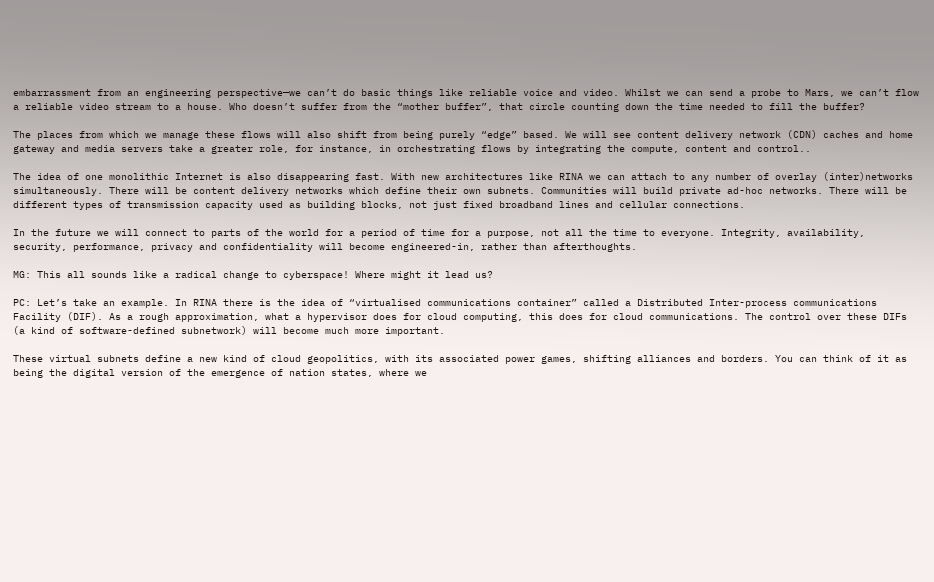embarrassment from an engineering perspective—we can’t do basic things like reliable voice and video. Whilst we can send a probe to Mars, we can’t flow a reliable video stream to a house. Who doesn’t suffer from the “mother buffer”, that circle counting down the time needed to fill the buffer?

The places from which we manage these flows will also shift from being purely “edge” based. We will see content delivery network (CDN) caches and home gateway and media servers take a greater role, for instance, in orchestrating flows by integrating the compute, content and control..

The idea of one monolithic Internet is also disappearing fast. With new architectures like RINA we can attach to any number of overlay (inter)networks simultaneously. There will be content delivery networks which define their own subnets. Communities will build private ad-hoc networks. There will be different types of transmission capacity used as building blocks, not just fixed broadband lines and cellular connections.

In the future we will connect to parts of the world for a period of time for a purpose, not all the time to everyone. Integrity, availability, security, performance, privacy and confidentiality will become engineered-in, rather than afterthoughts.

MG: This all sounds like a radical change to cyberspace! Where might it lead us?

PC: Let’s take an example. In RINA there is the idea of “virtualised communications container” called a Distributed Inter-process communications Facility (DIF). As a rough approximation, what a hypervisor does for cloud computing, this does for cloud communications. The control over these DIFs (a kind of software-defined subnetwork) will become much more important.

These virtual subnets define a new kind of cloud geopolitics, with its associated power games, shifting alliances and borders. You can think of it as being the digital version of the emergence of nation states, where we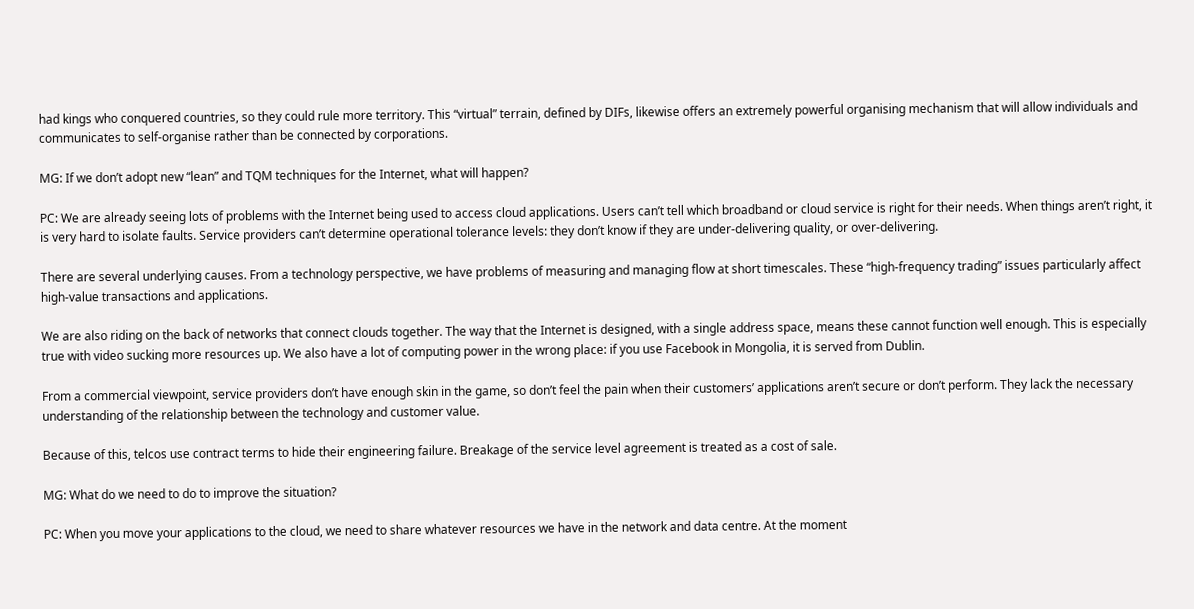had kings who conquered countries, so they could rule more territory. This “virtual” terrain, defined by DIFs, likewise offers an extremely powerful organising mechanism that will allow individuals and communicates to self-organise rather than be connected by corporations.

MG: If we don’t adopt new “lean” and TQM techniques for the Internet, what will happen?

PC: We are already seeing lots of problems with the Internet being used to access cloud applications. Users can’t tell which broadband or cloud service is right for their needs. When things aren’t right, it is very hard to isolate faults. Service providers can’t determine operational tolerance levels: they don’t know if they are under-delivering quality, or over-delivering.

There are several underlying causes. From a technology perspective, we have problems of measuring and managing flow at short timescales. These “high-frequency trading” issues particularly affect high-value transactions and applications.

We are also riding on the back of networks that connect clouds together. The way that the Internet is designed, with a single address space, means these cannot function well enough. This is especially true with video sucking more resources up. We also have a lot of computing power in the wrong place: if you use Facebook in Mongolia, it is served from Dublin.

From a commercial viewpoint, service providers don’t have enough skin in the game, so don’t feel the pain when their customers’ applications aren’t secure or don’t perform. They lack the necessary understanding of the relationship between the technology and customer value.

Because of this, telcos use contract terms to hide their engineering failure. Breakage of the service level agreement is treated as a cost of sale.

MG: What do we need to do to improve the situation?

PC: When you move your applications to the cloud, we need to share whatever resources we have in the network and data centre. At the moment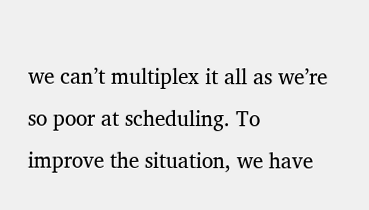we can’t multiplex it all as we’re so poor at scheduling. To improve the situation, we have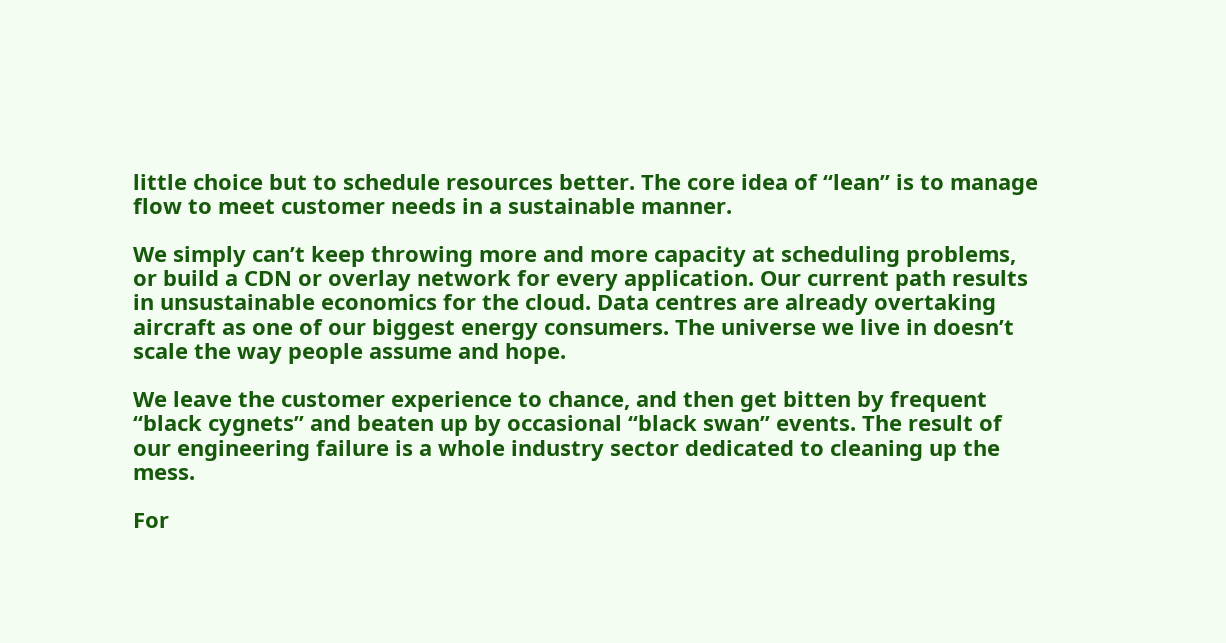little choice but to schedule resources better. The core idea of “lean” is to manage flow to meet customer needs in a sustainable manner.

We simply can’t keep throwing more and more capacity at scheduling problems, or build a CDN or overlay network for every application. Our current path results in unsustainable economics for the cloud. Data centres are already overtaking aircraft as one of our biggest energy consumers. The universe we live in doesn’t scale the way people assume and hope.

We leave the customer experience to chance, and then get bitten by frequent “black cygnets” and beaten up by occasional “black swan” events. The result of our engineering failure is a whole industry sector dedicated to cleaning up the mess.

For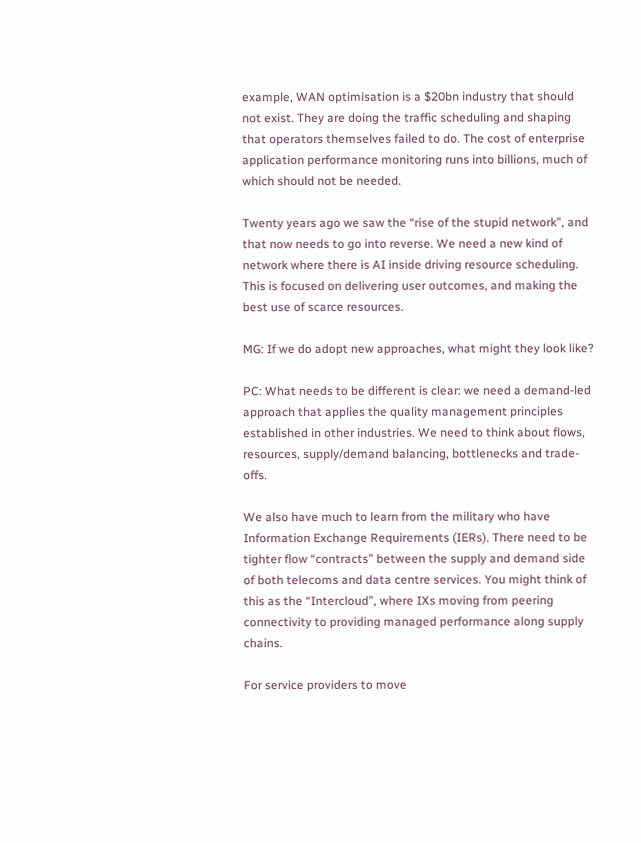example, WAN optimisation is a $20bn industry that should not exist. They are doing the traffic scheduling and shaping that operators themselves failed to do. The cost of enterprise application performance monitoring runs into billions, much of which should not be needed.

Twenty years ago we saw the “rise of the stupid network”, and that now needs to go into reverse. We need a new kind of network where there is AI inside driving resource scheduling. This is focused on delivering user outcomes, and making the best use of scarce resources.

MG: If we do adopt new approaches, what might they look like?

PC: What needs to be different is clear: we need a demand-led approach that applies the quality management principles established in other industries. We need to think about flows, resources, supply/demand balancing, bottlenecks and trade-offs.

We also have much to learn from the military who have Information Exchange Requirements (IERs). There need to be tighter flow “contracts” between the supply and demand side of both telecoms and data centre services. You might think of this as the “Intercloud”, where IXs moving from peering connectivity to providing managed performance along supply chains.

For service providers to move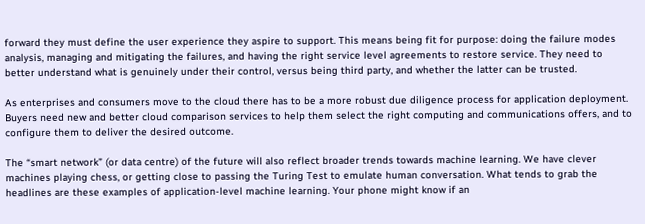forward they must define the user experience they aspire to support. This means being fit for purpose: doing the failure modes analysis, managing and mitigating the failures, and having the right service level agreements to restore service. They need to better understand what is genuinely under their control, versus being third party, and whether the latter can be trusted.

As enterprises and consumers move to the cloud there has to be a more robust due diligence process for application deployment. Buyers need new and better cloud comparison services to help them select the right computing and communications offers, and to configure them to deliver the desired outcome.

The “smart network” (or data centre) of the future will also reflect broader trends towards machine learning. We have clever machines playing chess, or getting close to passing the Turing Test to emulate human conversation. What tends to grab the headlines are these examples of application-level machine learning. Your phone might know if an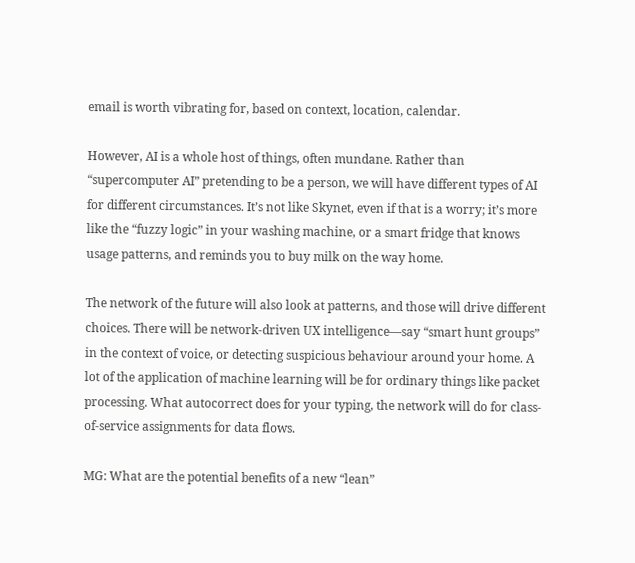email is worth vibrating for, based on context, location, calendar.

However, AI is a whole host of things, often mundane. Rather than “supercomputer AI” pretending to be a person, we will have different types of AI for different circumstances. It’s not like Skynet, even if that is a worry; it’s more like the “fuzzy logic” in your washing machine, or a smart fridge that knows usage patterns, and reminds you to buy milk on the way home.

The network of the future will also look at patterns, and those will drive different choices. There will be network-driven UX intelligence—say “smart hunt groups” in the context of voice, or detecting suspicious behaviour around your home. A lot of the application of machine learning will be for ordinary things like packet processing. What autocorrect does for your typing, the network will do for class-of-service assignments for data flows.

MG: What are the potential benefits of a new “lean”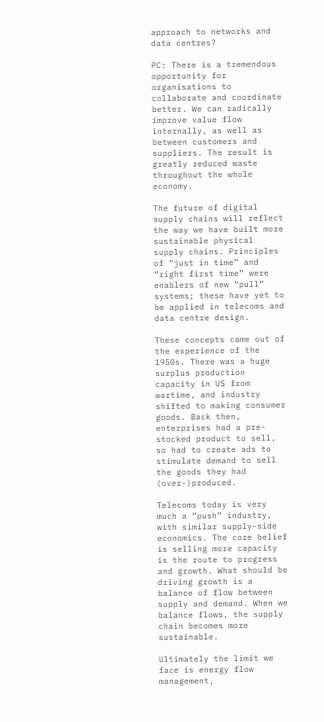approach to networks and data centres?

PC: There is a tremendous opportunity for organisations to collaborate and coordinate better. We can radically improve value flow internally, as well as between customers and suppliers. The result is greatly reduced waste throughout the whole economy.

The future of digital supply chains will reflect the way we have built more sustainable physical supply chains. Principles of “just in time” and “right first time” were enablers of new “pull” systems; these have yet to be applied in telecoms and data centre design.

These concepts came out of the experience of the 1950s. There was a huge surplus production capacity in US from wartime, and industry shifted to making consumer goods. Back then, enterprises had a pre-stocked product to sell, so had to create ads to stimulate demand to sell the goods they had (over-)produced.

Telecoms today is very much a “push” industry, with similar supply-side economics. The core belief is selling more capacity is the route to progress and growth. What should be driving growth is a balance of flow between supply and demand. When we balance flows, the supply chain becomes more sustainable.

Ultimately the limit we face is energy flow management,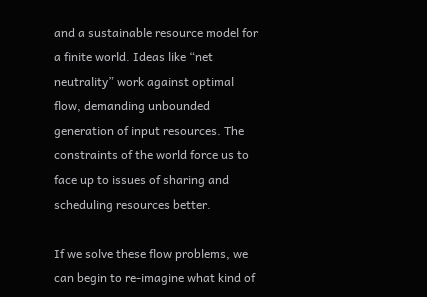and a sustainable resource model for a finite world. Ideas like “net neutrality” work against optimal flow, demanding unbounded generation of input resources. The constraints of the world force us to face up to issues of sharing and scheduling resources better.

If we solve these flow problems, we can begin to re-imagine what kind of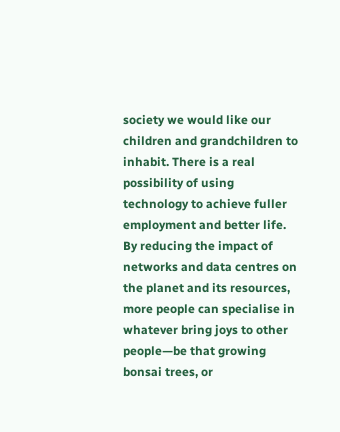society we would like our children and grandchildren to inhabit. There is a real possibility of using technology to achieve fuller employment and better life. By reducing the impact of networks and data centres on the planet and its resources, more people can specialise in whatever bring joys to other people—be that growing bonsai trees, or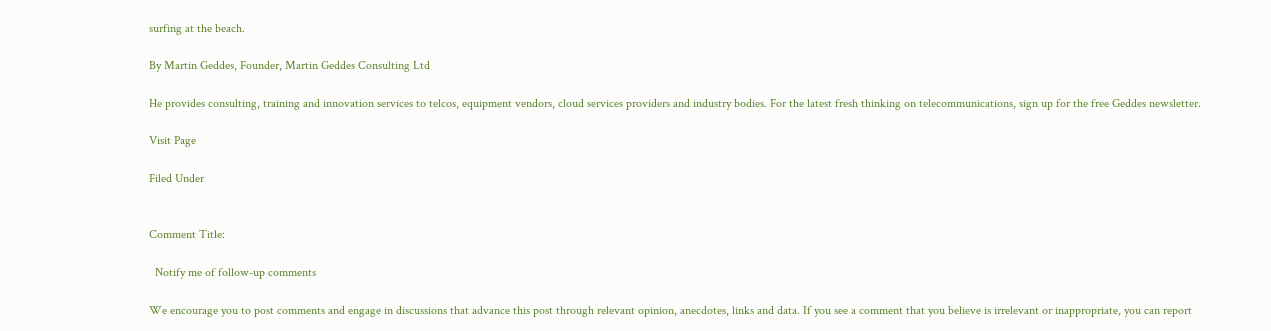surfing at the beach.

By Martin Geddes, Founder, Martin Geddes Consulting Ltd

He provides consulting, training and innovation services to telcos, equipment vendors, cloud services providers and industry bodies. For the latest fresh thinking on telecommunications, sign up for the free Geddes newsletter.

Visit Page

Filed Under


Comment Title:

  Notify me of follow-up comments

We encourage you to post comments and engage in discussions that advance this post through relevant opinion, anecdotes, links and data. If you see a comment that you believe is irrelevant or inappropriate, you can report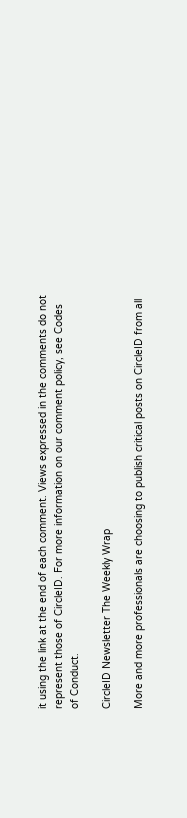it using the link at the end of each comment. Views expressed in the comments do not represent those of CircleID. For more information on our comment policy, see Codes of Conduct.

CircleID Newsletter The Weekly Wrap

More and more professionals are choosing to publish critical posts on CircleID from all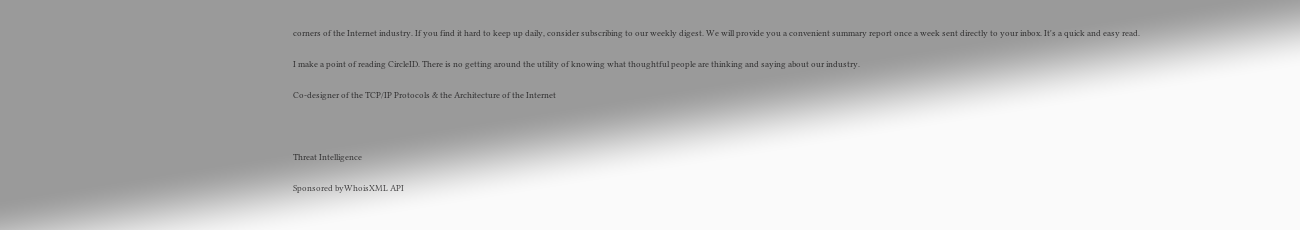corners of the Internet industry. If you find it hard to keep up daily, consider subscribing to our weekly digest. We will provide you a convenient summary report once a week sent directly to your inbox. It's a quick and easy read.

I make a point of reading CircleID. There is no getting around the utility of knowing what thoughtful people are thinking and saying about our industry.

Co-designer of the TCP/IP Protocols & the Architecture of the Internet



Threat Intelligence

Sponsored byWhoisXML API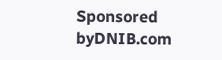Sponsored byDNIB.com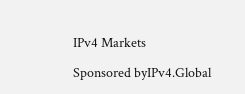IPv4 Markets

Sponsored byIPv4.Global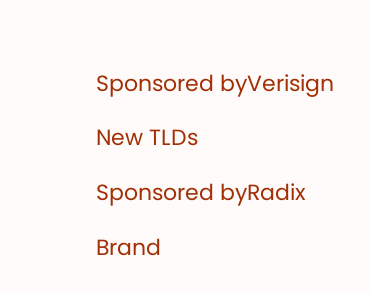Sponsored byVerisign

New TLDs

Sponsored byRadix

Brand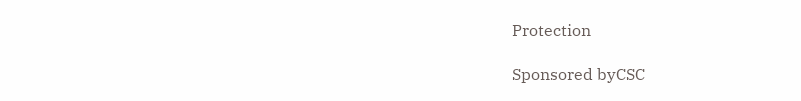Protection

Sponsored byCSC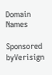Domain Names

Sponsored byVerisign